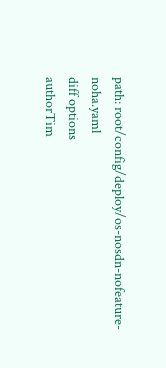path: root/config/deploy/os-nosdn-nofeature-noha.yaml
diff options
authorTim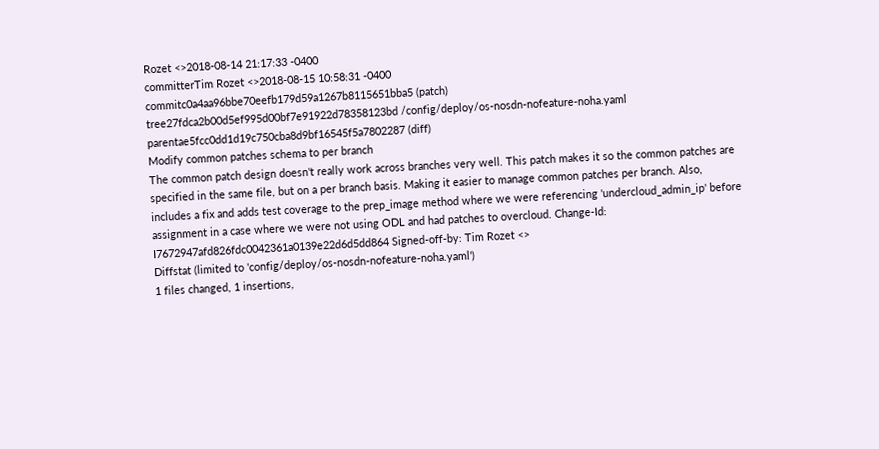Rozet <>2018-08-14 21:17:33 -0400
committerTim Rozet <>2018-08-15 10:58:31 -0400
commitc0a4aa96bbe70eefb179d59a1267b8115651bba5 (patch)
tree27fdca2b00d5ef995d00bf7e91922d78358123bd /config/deploy/os-nosdn-nofeature-noha.yaml
parentae5fcc0dd1d19c750cba8d9bf16545f5a7802287 (diff)
Modify common patches schema to per branch
The common patch design doesn't really work across branches very well. This patch makes it so the common patches are specified in the same file, but on a per branch basis. Making it easier to manage common patches per branch. Also, includes a fix and adds test coverage to the prep_image method where we were referencing 'undercloud_admin_ip' before assignment in a case where we were not using ODL and had patches to overcloud. Change-Id: I7672947afd826fdc0042361a0139e22d6d5dd864 Signed-off-by: Tim Rozet <>
Diffstat (limited to 'config/deploy/os-nosdn-nofeature-noha.yaml')
1 files changed, 1 insertions,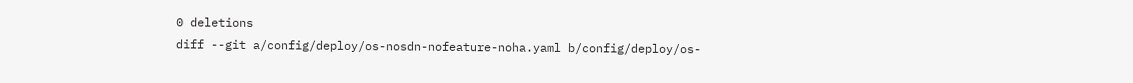0 deletions
diff --git a/config/deploy/os-nosdn-nofeature-noha.yaml b/config/deploy/os-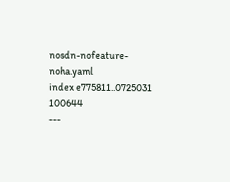nosdn-nofeature-noha.yaml
index e775811..0725031 100644
---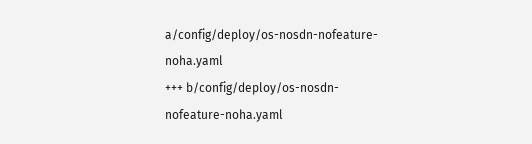a/config/deploy/os-nosdn-nofeature-noha.yaml
+++ b/config/deploy/os-nosdn-nofeature-noha.yaml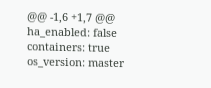@@ -1,6 +1,7 @@
ha_enabled: false
containers: true
os_version: master